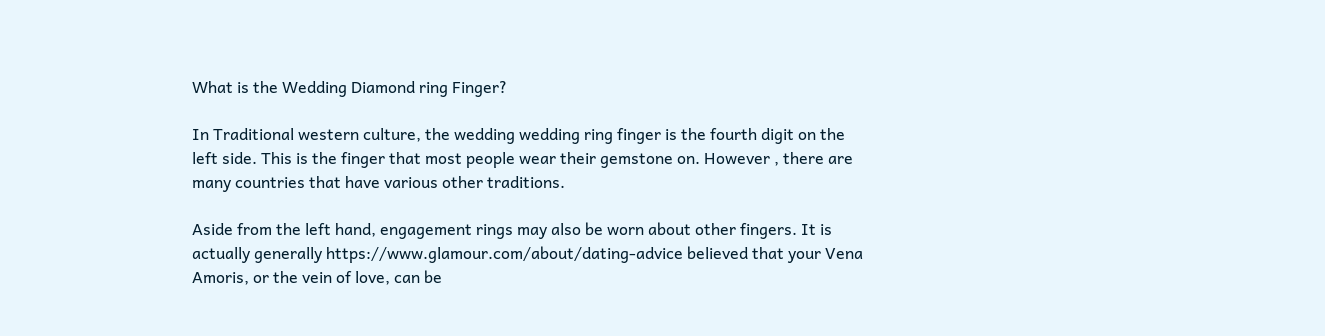What is the Wedding Diamond ring Finger?

In Traditional western culture, the wedding wedding ring finger is the fourth digit on the left side. This is the finger that most people wear their gemstone on. However , there are many countries that have various other traditions.

Aside from the left hand, engagement rings may also be worn about other fingers. It is actually generally https://www.glamour.com/about/dating-advice believed that your Vena Amoris, or the vein of love, can be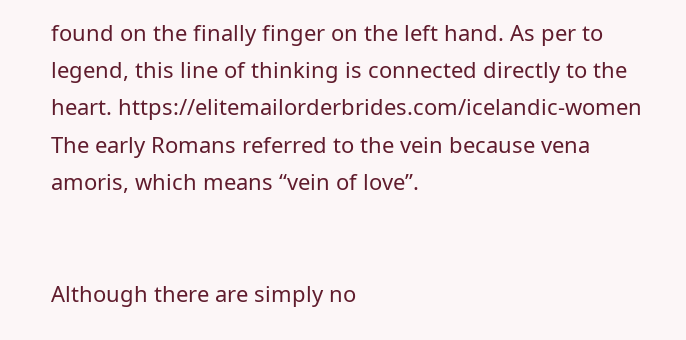found on the finally finger on the left hand. As per to legend, this line of thinking is connected directly to the heart. https://elitemailorderbrides.com/icelandic-women The early Romans referred to the vein because vena amoris, which means “vein of love”.


Although there are simply no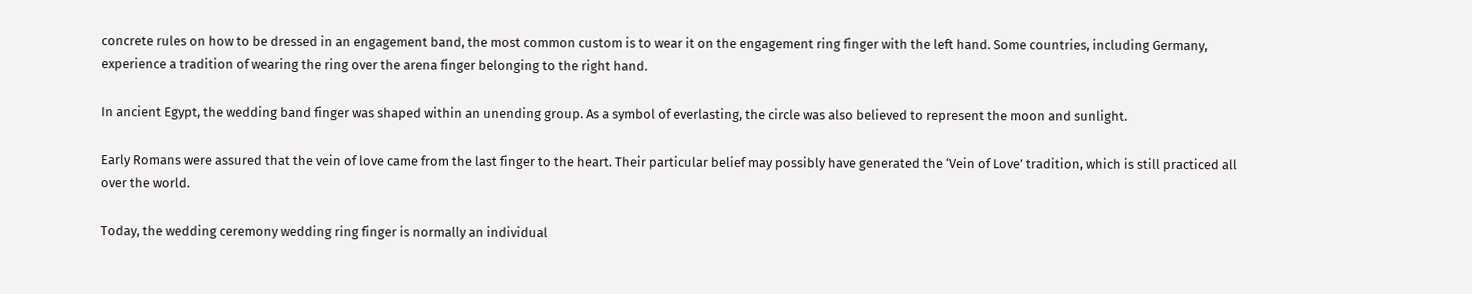concrete rules on how to be dressed in an engagement band, the most common custom is to wear it on the engagement ring finger with the left hand. Some countries, including Germany, experience a tradition of wearing the ring over the arena finger belonging to the right hand.

In ancient Egypt, the wedding band finger was shaped within an unending group. As a symbol of everlasting, the circle was also believed to represent the moon and sunlight.

Early Romans were assured that the vein of love came from the last finger to the heart. Their particular belief may possibly have generated the ‘Vein of Love’ tradition, which is still practiced all over the world.

Today, the wedding ceremony wedding ring finger is normally an individual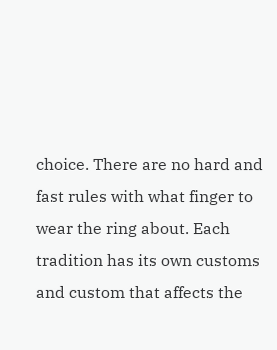choice. There are no hard and fast rules with what finger to wear the ring about. Each tradition has its own customs and custom that affects the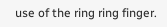use of the ring ring finger.